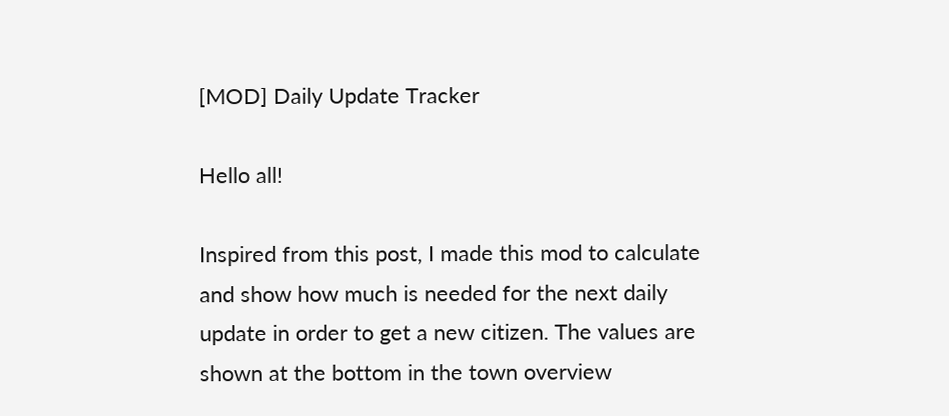[MOD] Daily Update Tracker

Hello all!

Inspired from this post, I made this mod to calculate and show how much is needed for the next daily update in order to get a new citizen. The values are shown at the bottom in the town overview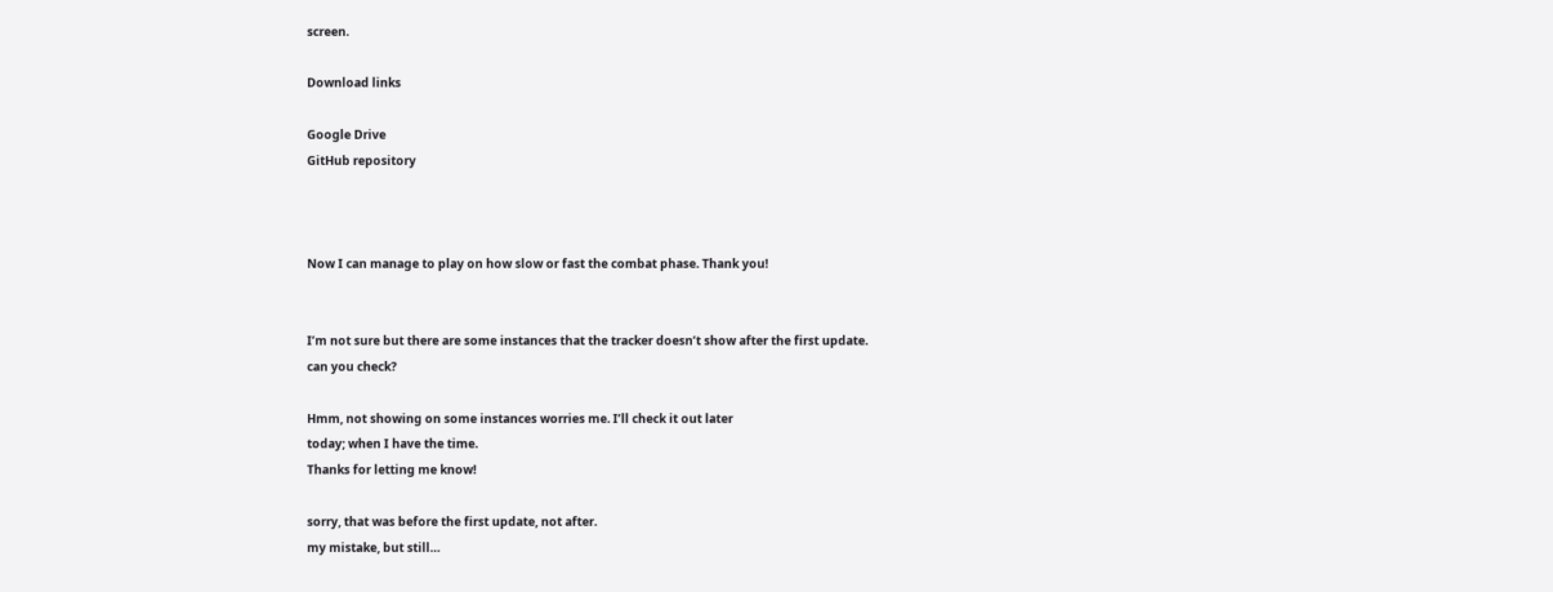screen.

Download links

Google Drive
GitHub repository



Now I can manage to play on how slow or fast the combat phase. Thank you!


I’m not sure but there are some instances that the tracker doesn’t show after the first update.
can you check?

Hmm, not showing on some instances worries me. I’ll check it out later
today; when I have the time.
Thanks for letting me know!

sorry, that was before the first update, not after.
my mistake, but still…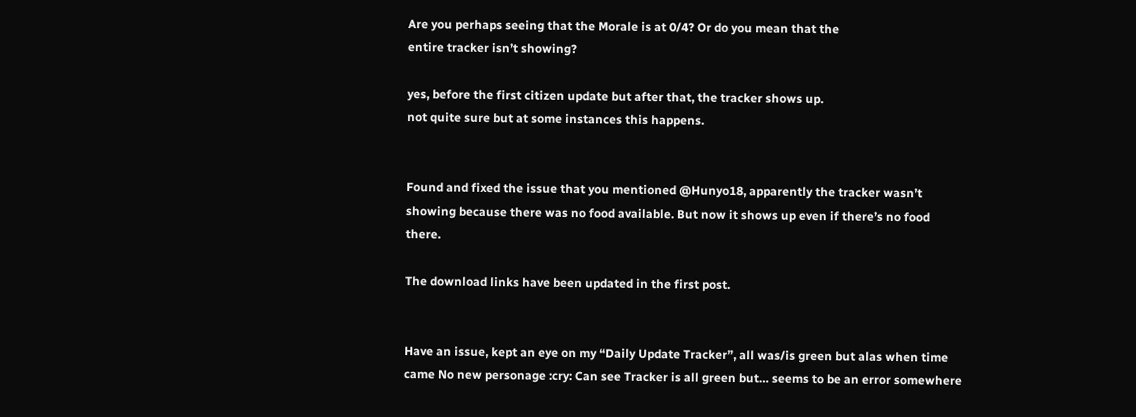Are you perhaps seeing that the Morale is at 0/4? Or do you mean that the
entire tracker isn’t showing?

yes, before the first citizen update but after that, the tracker shows up.
not quite sure but at some instances this happens.


Found and fixed the issue that you mentioned @Hunyo18, apparently the tracker wasn’t showing because there was no food available. But now it shows up even if there’s no food there.

The download links have been updated in the first post.


Have an issue, kept an eye on my “Daily Update Tracker”, all was/is green but alas when time came No new personage :cry: Can see Tracker is all green but… seems to be an error somewhere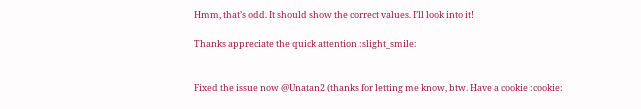Hmm, that’s odd. It should show the correct values. I’ll look into it!

Thanks appreciate the quick attention :slight_smile:


Fixed the issue now @Unatan2 (thanks for letting me know, btw. Have a cookie :cookie: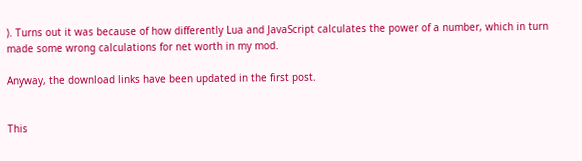). Turns out it was because of how differently Lua and JavaScript calculates the power of a number, which in turn made some wrong calculations for net worth in my mod.

Anyway, the download links have been updated in the first post.


This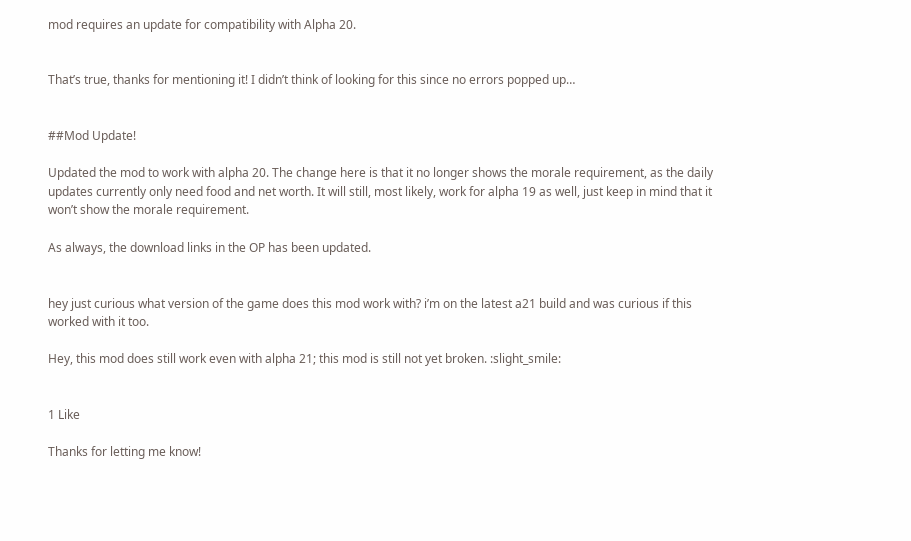mod requires an update for compatibility with Alpha 20.


That’s true, thanks for mentioning it! I didn’t think of looking for this since no errors popped up…


##Mod Update!

Updated the mod to work with alpha 20. The change here is that it no longer shows the morale requirement, as the daily updates currently only need food and net worth. It will still, most likely, work for alpha 19 as well, just keep in mind that it won’t show the morale requirement.

As always, the download links in the OP has been updated.


hey just curious what version of the game does this mod work with? i’m on the latest a21 build and was curious if this worked with it too.

Hey, this mod does still work even with alpha 21; this mod is still not yet broken. :slight_smile:


1 Like

Thanks for letting me know!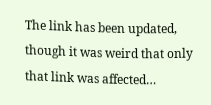The link has been updated, though it was weird that only that link was affected…